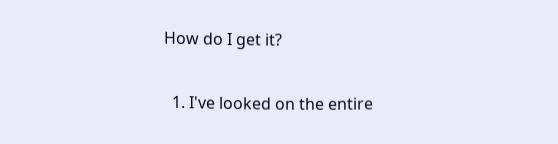How do I get it?

  1. I've looked on the entire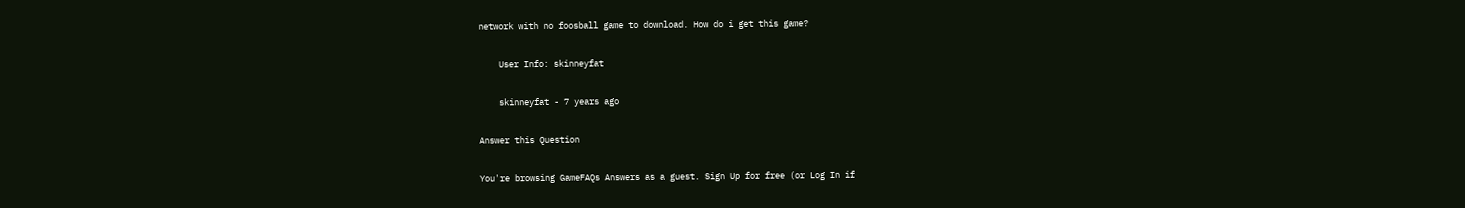network with no foosball game to download. How do i get this game?

    User Info: skinneyfat

    skinneyfat - 7 years ago

Answer this Question

You're browsing GameFAQs Answers as a guest. Sign Up for free (or Log In if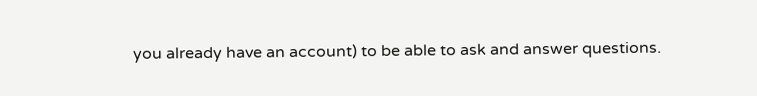you already have an account) to be able to ask and answer questions.